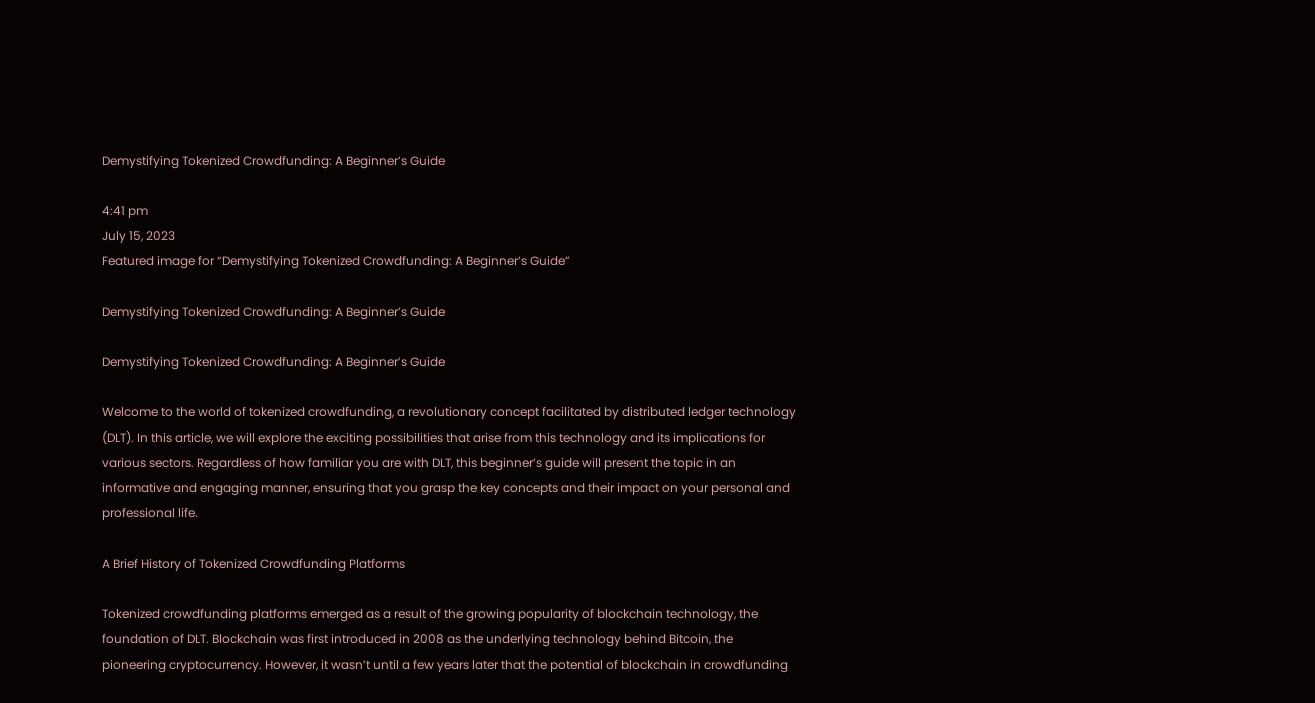Demystifying Tokenized Crowdfunding: A Beginner’s Guide

4:41 pm
July 15, 2023
Featured image for “Demystifying Tokenized Crowdfunding: A Beginner’s Guide”

Demystifying Tokenized Crowdfunding: A Beginner’s Guide

Demystifying Tokenized Crowdfunding: A Beginner’s Guide

Welcome to the world of tokenized crowdfunding, a revolutionary concept facilitated by distributed ledger technology (DLT). In this article, we will explore the exciting possibilities that arise from this technology and its implications for various sectors. Regardless of how familiar you are with DLT, this beginner’s guide will present the topic in an informative and engaging manner, ensuring that you grasp the key concepts and their impact on your personal and professional life.

A Brief History of Tokenized Crowdfunding Platforms

Tokenized crowdfunding platforms emerged as a result of the growing popularity of blockchain technology, the foundation of DLT. Blockchain was first introduced in 2008 as the underlying technology behind Bitcoin, the pioneering cryptocurrency. However, it wasn’t until a few years later that the potential of blockchain in crowdfunding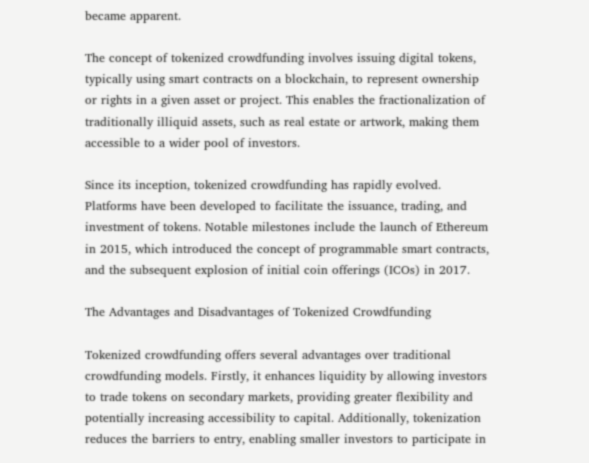became apparent.

The concept of tokenized crowdfunding involves issuing digital tokens, typically using smart contracts on a blockchain, to represent ownership or rights in a given asset or project. This enables the fractionalization of traditionally illiquid assets, such as real estate or artwork, making them accessible to a wider pool of investors.

Since its inception, tokenized crowdfunding has rapidly evolved. Platforms have been developed to facilitate the issuance, trading, and investment of tokens. Notable milestones include the launch of Ethereum in 2015, which introduced the concept of programmable smart contracts, and the subsequent explosion of initial coin offerings (ICOs) in 2017.

The Advantages and Disadvantages of Tokenized Crowdfunding

Tokenized crowdfunding offers several advantages over traditional crowdfunding models. Firstly, it enhances liquidity by allowing investors to trade tokens on secondary markets, providing greater flexibility and potentially increasing accessibility to capital. Additionally, tokenization reduces the barriers to entry, enabling smaller investors to participate in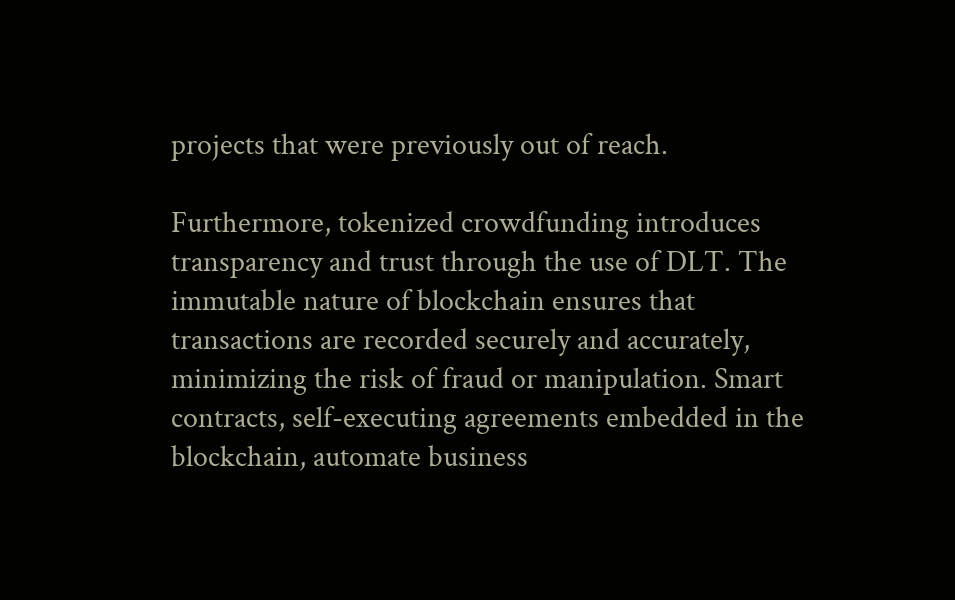projects that were previously out of reach.

Furthermore, tokenized crowdfunding introduces transparency and trust through the use of DLT. The immutable nature of blockchain ensures that transactions are recorded securely and accurately, minimizing the risk of fraud or manipulation. Smart contracts, self-executing agreements embedded in the blockchain, automate business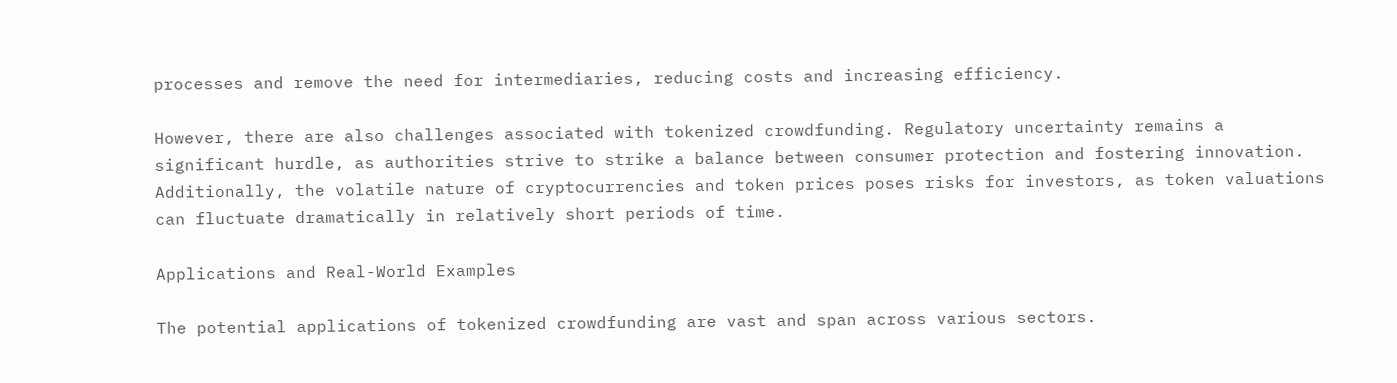processes and remove the need for intermediaries, reducing costs and increasing efficiency.

However, there are also challenges associated with tokenized crowdfunding. Regulatory uncertainty remains a significant hurdle, as authorities strive to strike a balance between consumer protection and fostering innovation. Additionally, the volatile nature of cryptocurrencies and token prices poses risks for investors, as token valuations can fluctuate dramatically in relatively short periods of time.

Applications and Real-World Examples

The potential applications of tokenized crowdfunding are vast and span across various sectors.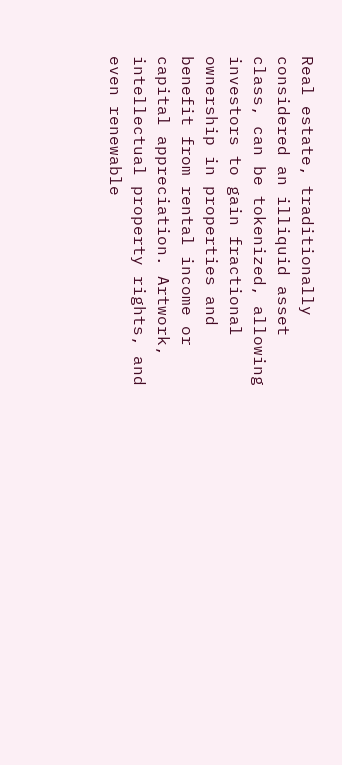Real estate, traditionally considered an illiquid asset class, can be tokenized, allowing investors to gain fractional ownership in properties and benefit from rental income or capital appreciation. Artwork, intellectual property rights, and even renewable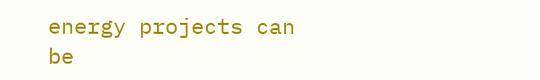energy projects can be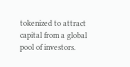tokenized to attract capital from a global pool of investors.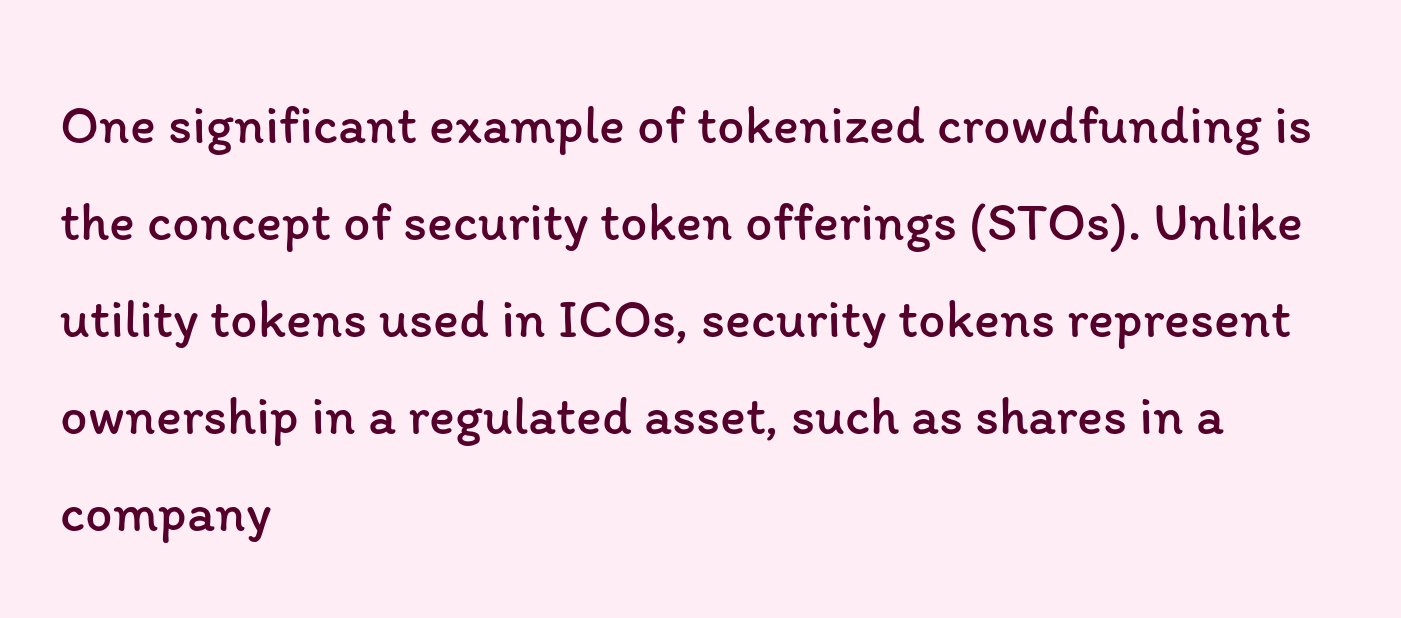One significant example of tokenized crowdfunding is the concept of security token offerings (STOs). Unlike utility tokens used in ICOs, security tokens represent ownership in a regulated asset, such as shares in a company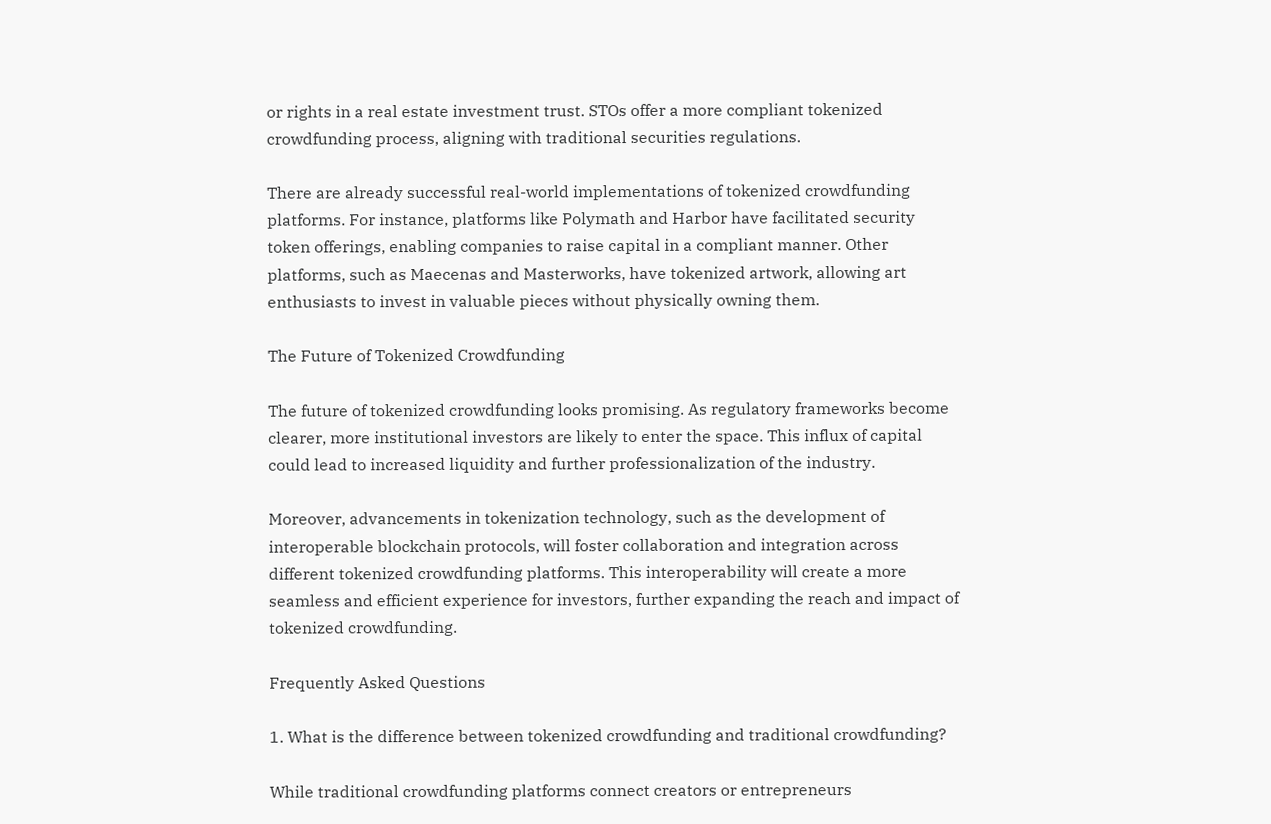or rights in a real estate investment trust. STOs offer a more compliant tokenized crowdfunding process, aligning with traditional securities regulations.

There are already successful real-world implementations of tokenized crowdfunding platforms. For instance, platforms like Polymath and Harbor have facilitated security token offerings, enabling companies to raise capital in a compliant manner. Other platforms, such as Maecenas and Masterworks, have tokenized artwork, allowing art enthusiasts to invest in valuable pieces without physically owning them.

The Future of Tokenized Crowdfunding

The future of tokenized crowdfunding looks promising. As regulatory frameworks become clearer, more institutional investors are likely to enter the space. This influx of capital could lead to increased liquidity and further professionalization of the industry.

Moreover, advancements in tokenization technology, such as the development of interoperable blockchain protocols, will foster collaboration and integration across different tokenized crowdfunding platforms. This interoperability will create a more seamless and efficient experience for investors, further expanding the reach and impact of tokenized crowdfunding.

Frequently Asked Questions

1. What is the difference between tokenized crowdfunding and traditional crowdfunding?

While traditional crowdfunding platforms connect creators or entrepreneurs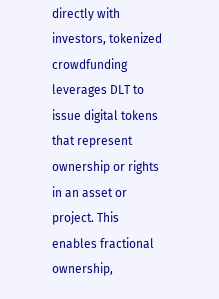directly with investors, tokenized crowdfunding leverages DLT to issue digital tokens that represent ownership or rights in an asset or project. This enables fractional ownership,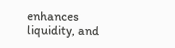enhances liquidity, and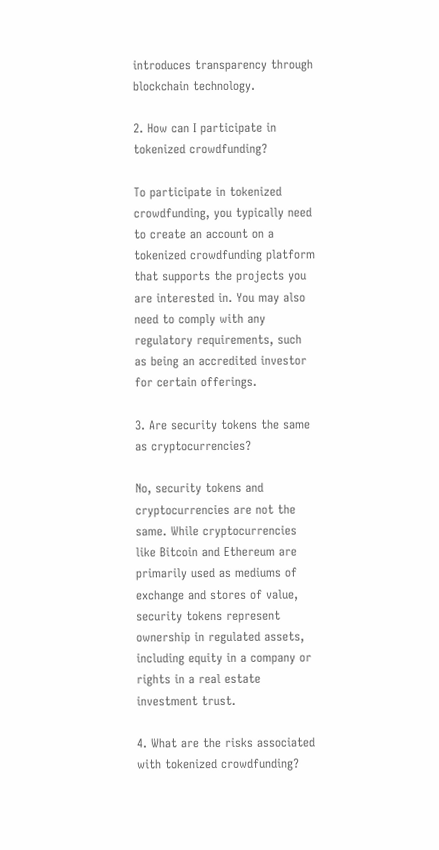introduces transparency through blockchain technology.

2. How can I participate in tokenized crowdfunding?

To participate in tokenized crowdfunding, you typically need to create an account on a tokenized crowdfunding platform that supports the projects you are interested in. You may also need to comply with any regulatory requirements, such as being an accredited investor for certain offerings.

3. Are security tokens the same as cryptocurrencies?

No, security tokens and cryptocurrencies are not the same. While cryptocurrencies like Bitcoin and Ethereum are primarily used as mediums of exchange and stores of value, security tokens represent ownership in regulated assets, including equity in a company or rights in a real estate investment trust.

4. What are the risks associated with tokenized crowdfunding?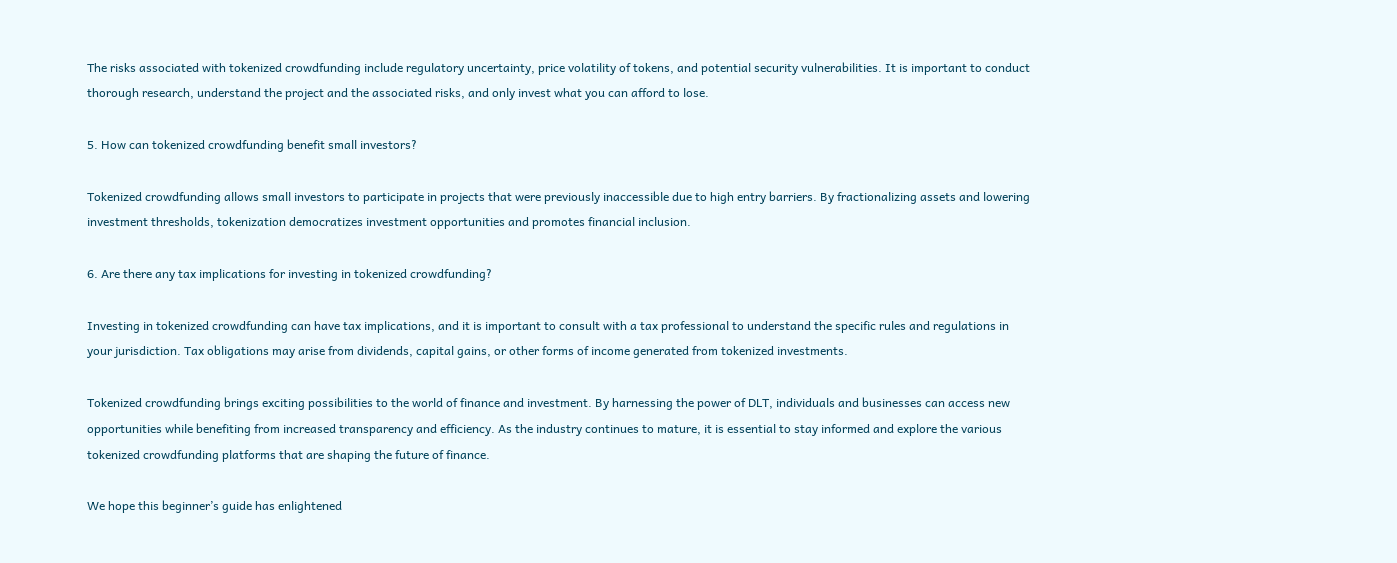The risks associated with tokenized crowdfunding include regulatory uncertainty, price volatility of tokens, and potential security vulnerabilities. It is important to conduct thorough research, understand the project and the associated risks, and only invest what you can afford to lose.

5. How can tokenized crowdfunding benefit small investors?

Tokenized crowdfunding allows small investors to participate in projects that were previously inaccessible due to high entry barriers. By fractionalizing assets and lowering investment thresholds, tokenization democratizes investment opportunities and promotes financial inclusion.

6. Are there any tax implications for investing in tokenized crowdfunding?

Investing in tokenized crowdfunding can have tax implications, and it is important to consult with a tax professional to understand the specific rules and regulations in your jurisdiction. Tax obligations may arise from dividends, capital gains, or other forms of income generated from tokenized investments.

Tokenized crowdfunding brings exciting possibilities to the world of finance and investment. By harnessing the power of DLT, individuals and businesses can access new opportunities while benefiting from increased transparency and efficiency. As the industry continues to mature, it is essential to stay informed and explore the various tokenized crowdfunding platforms that are shaping the future of finance.

We hope this beginner’s guide has enlightened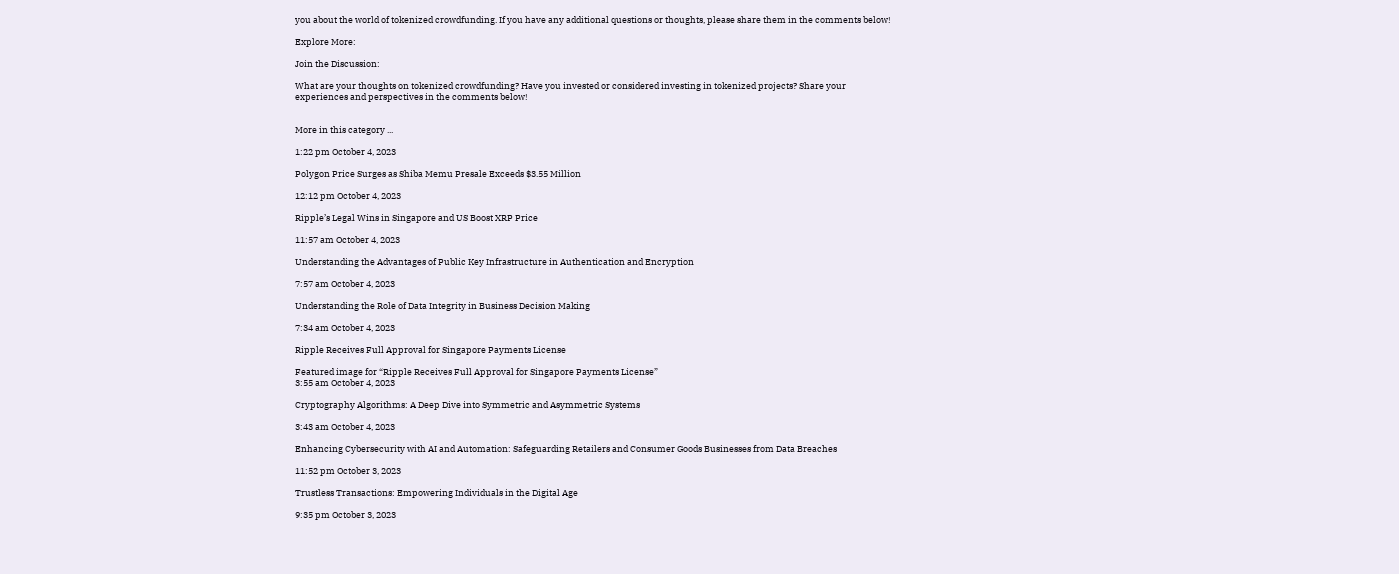you about the world of tokenized crowdfunding. If you have any additional questions or thoughts, please share them in the comments below!

Explore More:

Join the Discussion:

What are your thoughts on tokenized crowdfunding? Have you invested or considered investing in tokenized projects? Share your experiences and perspectives in the comments below!


More in this category ...

1:22 pm October 4, 2023

Polygon Price Surges as Shiba Memu Presale Exceeds $3.55 Million

12:12 pm October 4, 2023

Ripple’s Legal Wins in Singapore and US Boost XRP Price

11:57 am October 4, 2023

Understanding the Advantages of Public Key Infrastructure in Authentication and Encryption

7:57 am October 4, 2023

Understanding the Role of Data Integrity in Business Decision Making

7:34 am October 4, 2023

Ripple Receives Full Approval for Singapore Payments License

Featured image for “Ripple Receives Full Approval for Singapore Payments License”
3:55 am October 4, 2023

Cryptography Algorithms: A Deep Dive into Symmetric and Asymmetric Systems

3:43 am October 4, 2023

Enhancing Cybersecurity with AI and Automation: Safeguarding Retailers and Consumer Goods Businesses from Data Breaches

11:52 pm October 3, 2023

Trustless Transactions: Empowering Individuals in the Digital Age

9:35 pm October 3, 2023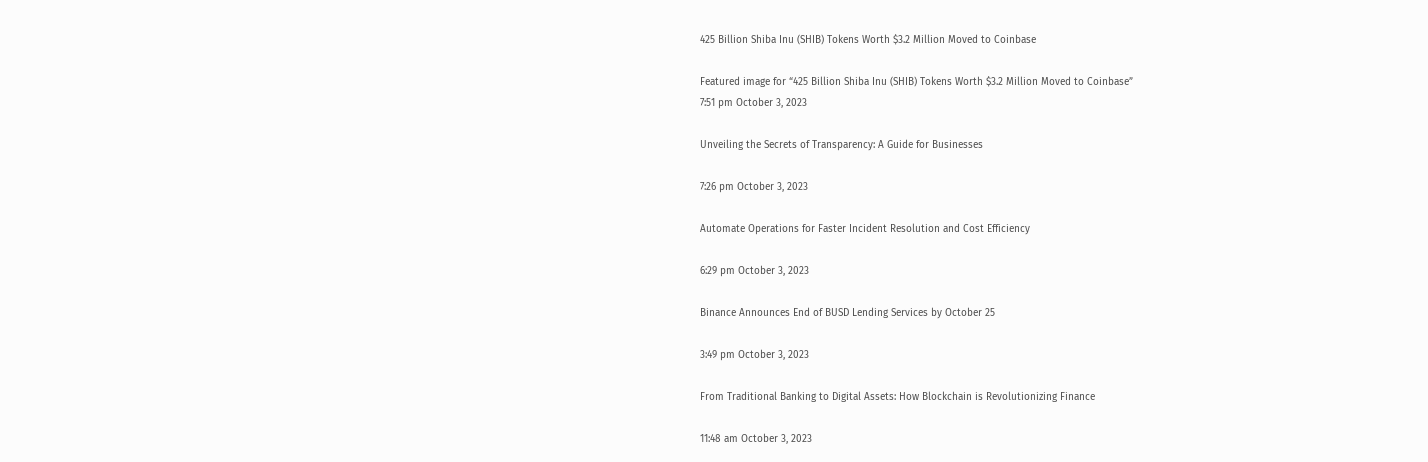425 Billion Shiba Inu (SHIB) Tokens Worth $3.2 Million Moved to Coinbase

Featured image for “425 Billion Shiba Inu (SHIB) Tokens Worth $3.2 Million Moved to Coinbase”
7:51 pm October 3, 2023

Unveiling the Secrets of Transparency: A Guide for Businesses

7:26 pm October 3, 2023

Automate Operations for Faster Incident Resolution and Cost Efficiency

6:29 pm October 3, 2023

Binance Announces End of BUSD Lending Services by October 25

3:49 pm October 3, 2023

From Traditional Banking to Digital Assets: How Blockchain is Revolutionizing Finance

11:48 am October 3, 2023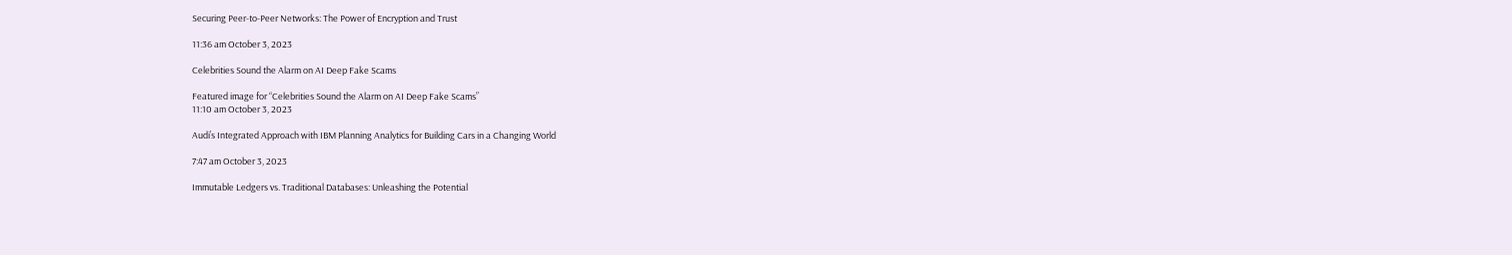Securing Peer-to-Peer Networks: The Power of Encryption and Trust

11:36 am October 3, 2023

Celebrities Sound the Alarm on AI Deep Fake Scams

Featured image for “Celebrities Sound the Alarm on AI Deep Fake Scams”
11:10 am October 3, 2023

Audi’s Integrated Approach with IBM Planning Analytics for Building Cars in a Changing World

7:47 am October 3, 2023

Immutable Ledgers vs. Traditional Databases: Unleashing the Potential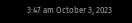3:47 am October 3, 2023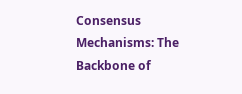Consensus Mechanisms: The Backbone of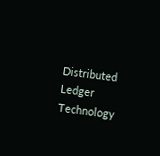Distributed Ledger Technology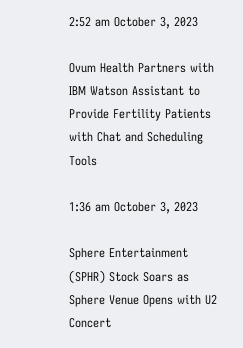2:52 am October 3, 2023

Ovum Health Partners with IBM Watson Assistant to Provide Fertility Patients with Chat and Scheduling Tools

1:36 am October 3, 2023

Sphere Entertainment (SPHR) Stock Soars as Sphere Venue Opens with U2 Concert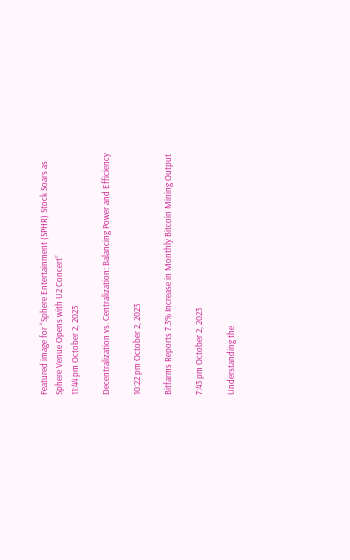Featured image for “Sphere Entertainment (SPHR) Stock Soars as Sphere Venue Opens with U2 Concert”
11:44 pm October 2, 2023

Decentralization vs. Centralization: Balancing Power and Efficiency

10:22 pm October 2, 2023

Bitfarms Reports 7.3% Increase in Monthly Bitcoin Mining Output

7:43 pm October 2, 2023

Understanding the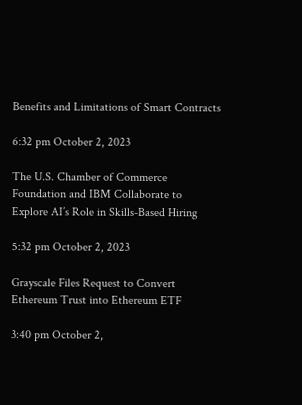Benefits and Limitations of Smart Contracts

6:32 pm October 2, 2023

The U.S. Chamber of Commerce Foundation and IBM Collaborate to Explore AI’s Role in Skills-Based Hiring

5:32 pm October 2, 2023

Grayscale Files Request to Convert Ethereum Trust into Ethereum ETF

3:40 pm October 2,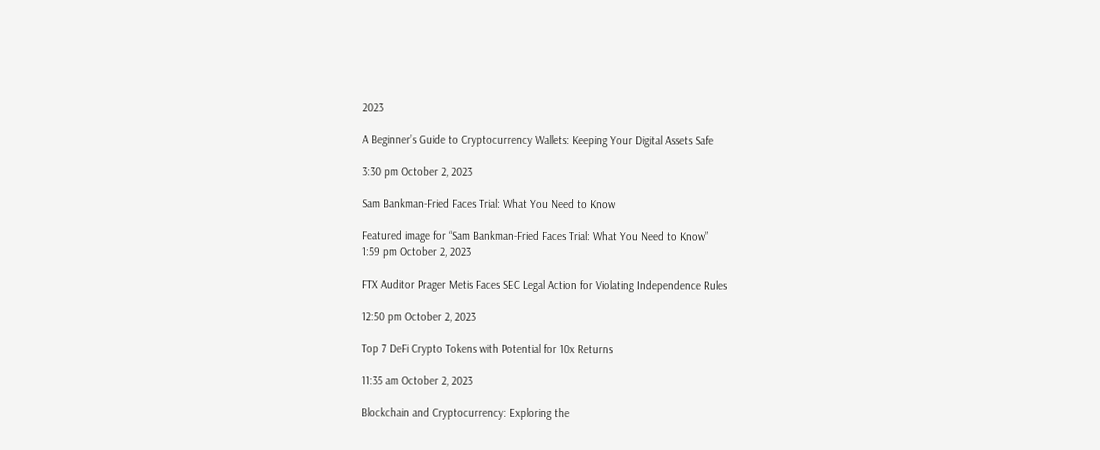2023

A Beginner’s Guide to Cryptocurrency Wallets: Keeping Your Digital Assets Safe

3:30 pm October 2, 2023

Sam Bankman-Fried Faces Trial: What You Need to Know

Featured image for “Sam Bankman-Fried Faces Trial: What You Need to Know”
1:59 pm October 2, 2023

FTX Auditor Prager Metis Faces SEC Legal Action for Violating Independence Rules

12:50 pm October 2, 2023

Top 7 DeFi Crypto Tokens with Potential for 10x Returns

11:35 am October 2, 2023

Blockchain and Cryptocurrency: Exploring the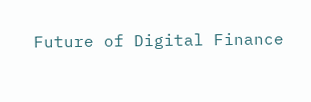Future of Digital Finance